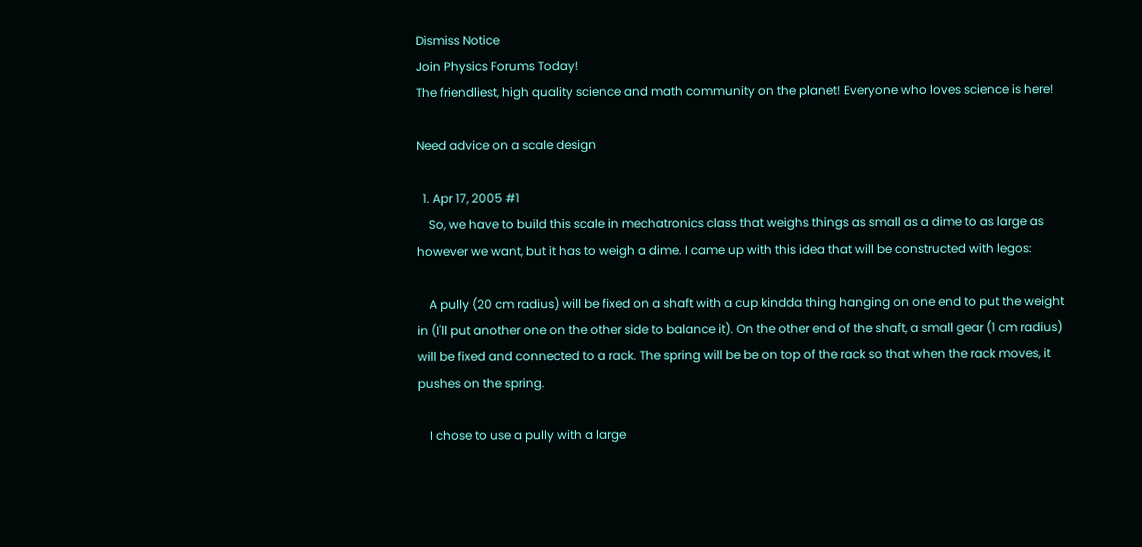Dismiss Notice
Join Physics Forums Today!
The friendliest, high quality science and math community on the planet! Everyone who loves science is here!

Need advice on a scale design

  1. Apr 17, 2005 #1
    So, we have to build this scale in mechatronics class that weighs things as small as a dime to as large as however we want, but it has to weigh a dime. I came up with this idea that will be constructed with legos:

    A pully (20 cm radius) will be fixed on a shaft with a cup kindda thing hanging on one end to put the weight in (I'll put another one on the other side to balance it). On the other end of the shaft, a small gear (1 cm radius) will be fixed and connected to a rack. The spring will be be on top of the rack so that when the rack moves, it pushes on the spring.

    I chose to use a pully with a large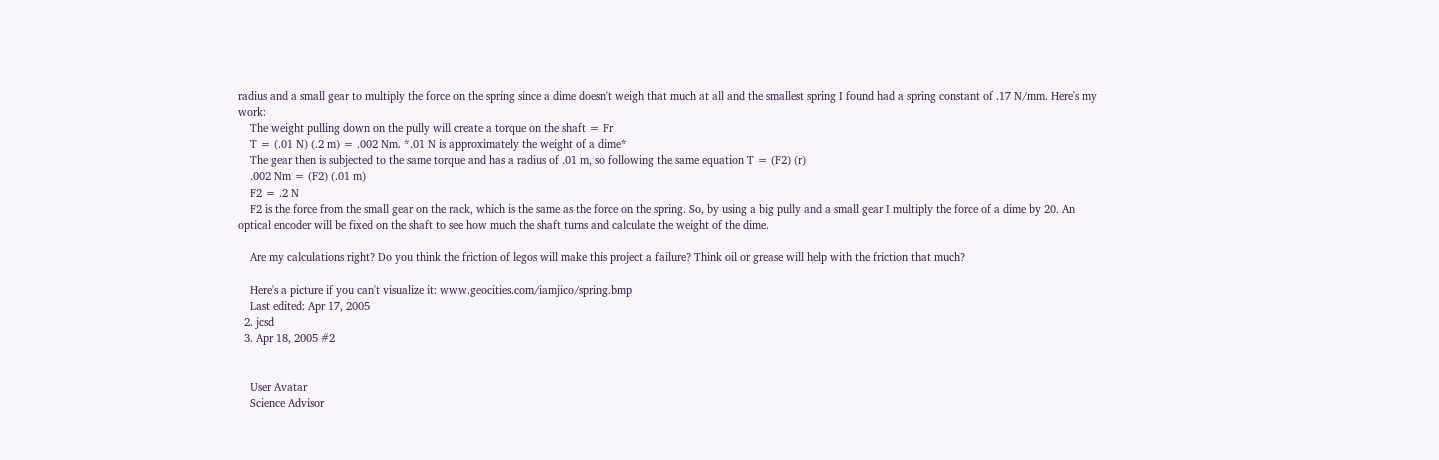radius and a small gear to multiply the force on the spring since a dime doesn't weigh that much at all and the smallest spring I found had a spring constant of .17 N/mm. Here's my work:
    The weight pulling down on the pully will create a torque on the shaft = Fr
    T = (.01 N) (.2 m) = .002 Nm. *.01 N is approximately the weight of a dime*
    The gear then is subjected to the same torque and has a radius of .01 m, so following the same equation T = (F2) (r)
    .002 Nm = (F2) (.01 m)
    F2 = .2 N
    F2 is the force from the small gear on the rack, which is the same as the force on the spring. So, by using a big pully and a small gear I multiply the force of a dime by 20. An optical encoder will be fixed on the shaft to see how much the shaft turns and calculate the weight of the dime.

    Are my calculations right? Do you think the friction of legos will make this project a failure? Think oil or grease will help with the friction that much?

    Here's a picture if you can't visualize it: www.geocities.com/iamjico/spring.bmp
    Last edited: Apr 17, 2005
  2. jcsd
  3. Apr 18, 2005 #2


    User Avatar
    Science Advisor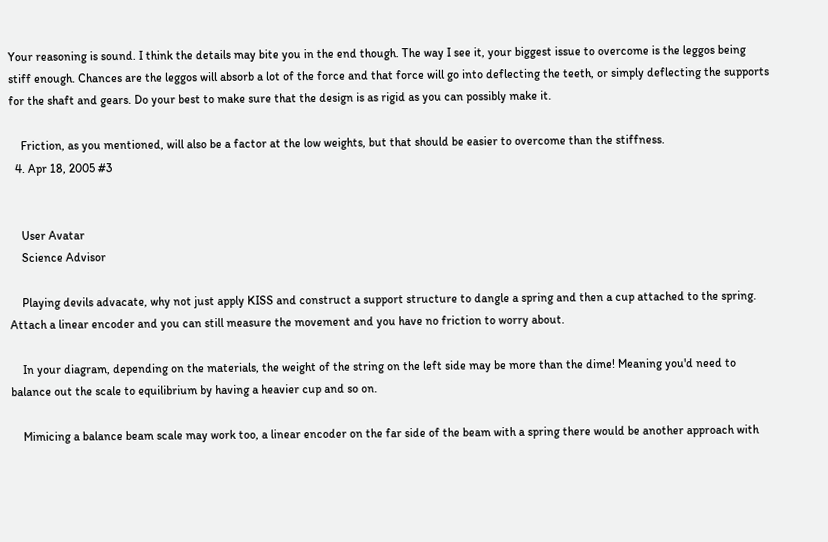Your reasoning is sound. I think the details may bite you in the end though. The way I see it, your biggest issue to overcome is the leggos being stiff enough. Chances are the leggos will absorb a lot of the force and that force will go into deflecting the teeth, or simply deflecting the supports for the shaft and gears. Do your best to make sure that the design is as rigid as you can possibly make it.

    Friction, as you mentioned, will also be a factor at the low weights, but that should be easier to overcome than the stiffness.
  4. Apr 18, 2005 #3


    User Avatar
    Science Advisor

    Playing devils advacate, why not just apply KISS and construct a support structure to dangle a spring and then a cup attached to the spring. Attach a linear encoder and you can still measure the movement and you have no friction to worry about.

    In your diagram, depending on the materials, the weight of the string on the left side may be more than the dime! Meaning you'd need to balance out the scale to equilibrium by having a heavier cup and so on.

    Mimicing a balance beam scale may work too, a linear encoder on the far side of the beam with a spring there would be another approach with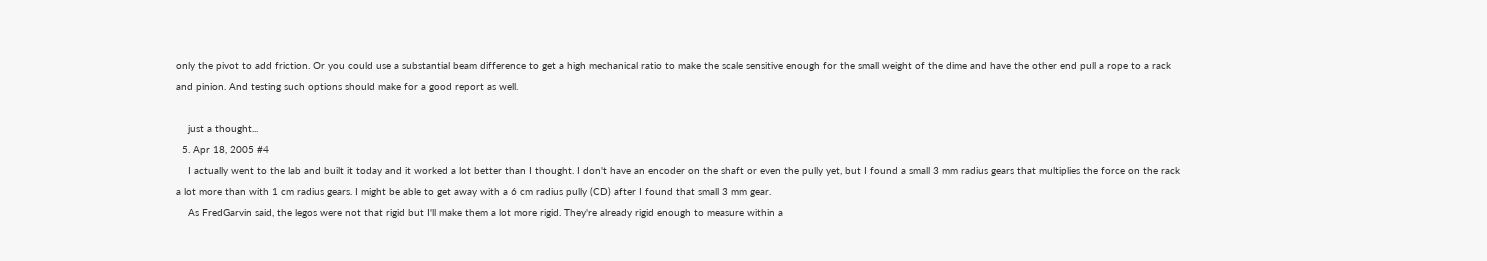only the pivot to add friction. Or you could use a substantial beam difference to get a high mechanical ratio to make the scale sensitive enough for the small weight of the dime and have the other end pull a rope to a rack and pinion. And testing such options should make for a good report as well.

    just a thought...
  5. Apr 18, 2005 #4
    I actually went to the lab and built it today and it worked a lot better than I thought. I don't have an encoder on the shaft or even the pully yet, but I found a small 3 mm radius gears that multiplies the force on the rack a lot more than with 1 cm radius gears. I might be able to get away with a 6 cm radius pully (CD) after I found that small 3 mm gear.
    As FredGarvin said, the legos were not that rigid but I'll make them a lot more rigid. They're already rigid enough to measure within a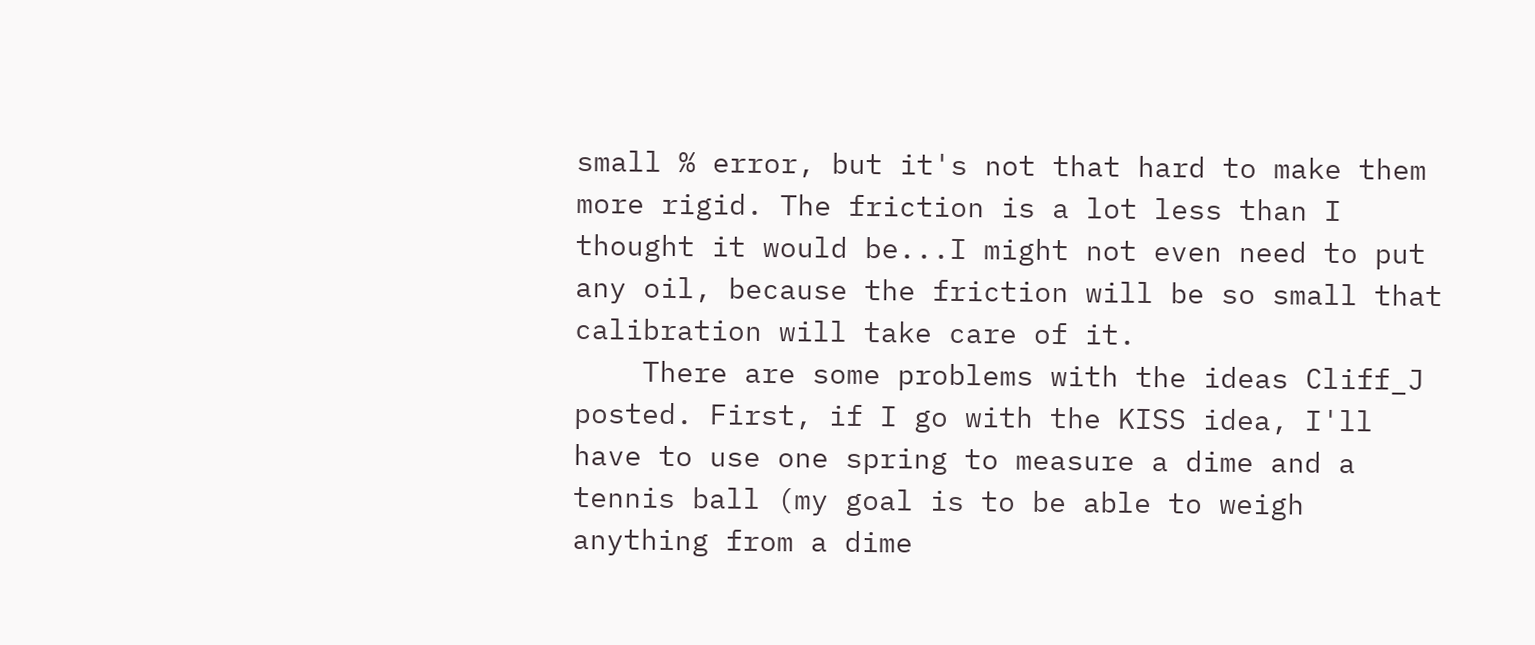small % error, but it's not that hard to make them more rigid. The friction is a lot less than I thought it would be...I might not even need to put any oil, because the friction will be so small that calibration will take care of it.
    There are some problems with the ideas Cliff_J posted. First, if I go with the KISS idea, I'll have to use one spring to measure a dime and a tennis ball (my goal is to be able to weigh anything from a dime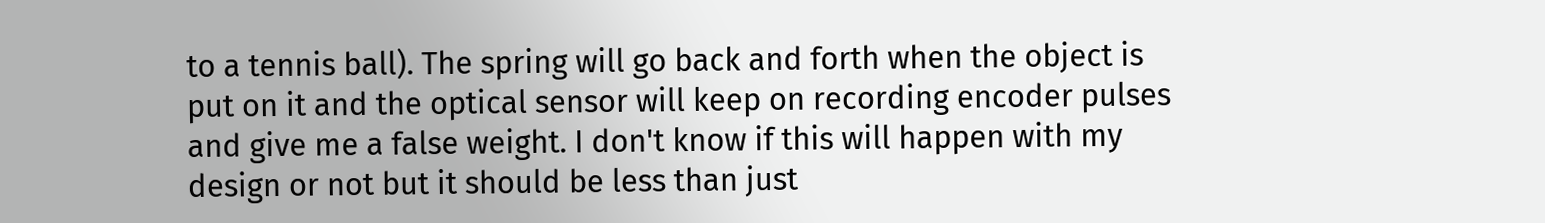to a tennis ball). The spring will go back and forth when the object is put on it and the optical sensor will keep on recording encoder pulses and give me a false weight. I don't know if this will happen with my design or not but it should be less than just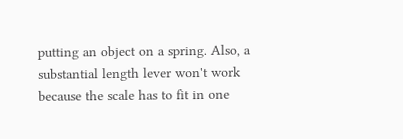putting an object on a spring. Also, a substantial length lever won't work because the scale has to fit in one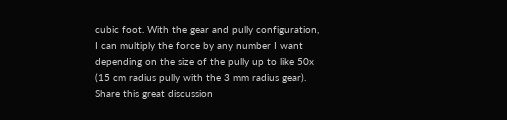cubic foot. With the gear and pully configuration, I can multiply the force by any number I want depending on the size of the pully up to like 50x (15 cm radius pully with the 3 mm radius gear).
Share this great discussion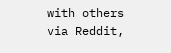with others via Reddit,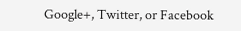Google+, Twitter, or Facebook